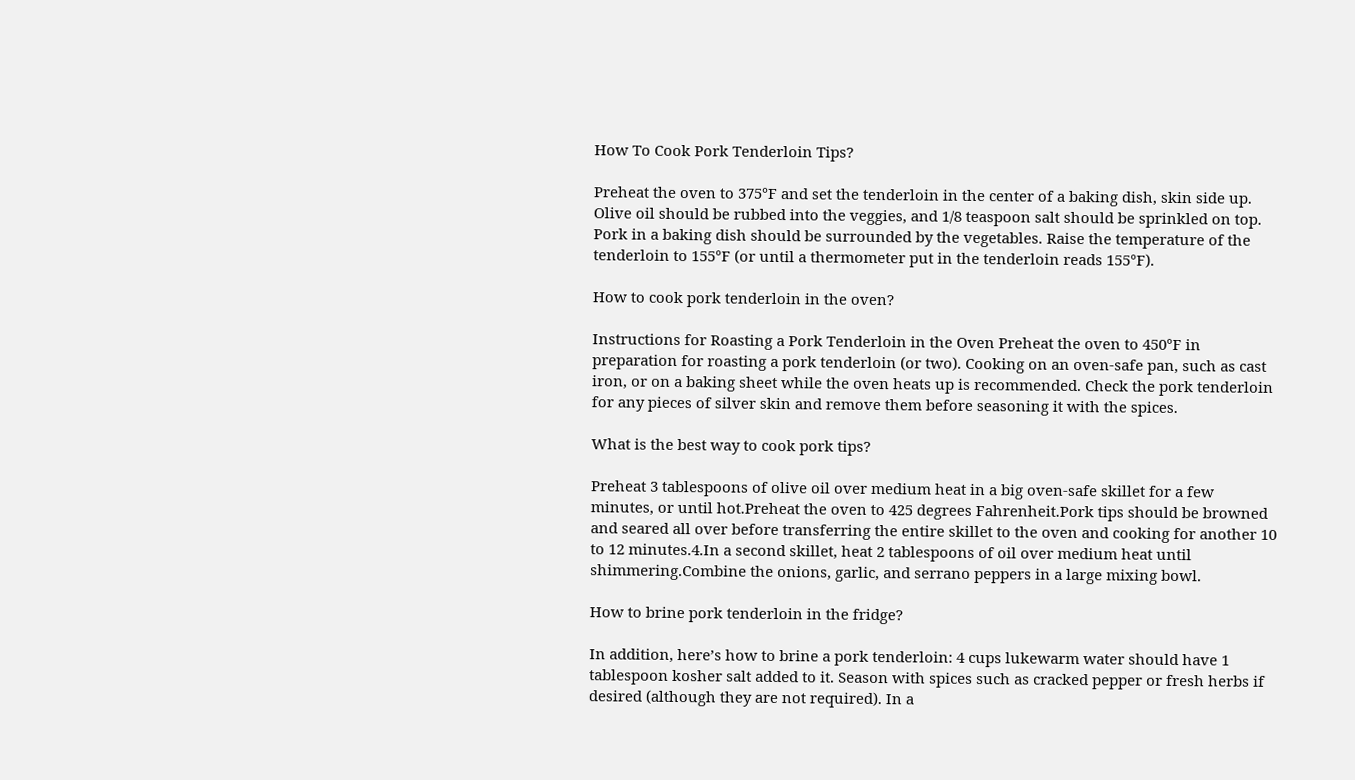How To Cook Pork Tenderloin Tips?

Preheat the oven to 375°F and set the tenderloin in the center of a baking dish, skin side up. Olive oil should be rubbed into the veggies, and 1/8 teaspoon salt should be sprinkled on top. Pork in a baking dish should be surrounded by the vegetables. Raise the temperature of the tenderloin to 155°F (or until a thermometer put in the tenderloin reads 155°F).

How to cook pork tenderloin in the oven?

Instructions for Roasting a Pork Tenderloin in the Oven Preheat the oven to 450°F in preparation for roasting a pork tenderloin (or two). Cooking on an oven-safe pan, such as cast iron, or on a baking sheet while the oven heats up is recommended. Check the pork tenderloin for any pieces of silver skin and remove them before seasoning it with the spices.

What is the best way to cook pork tips?

Preheat 3 tablespoons of olive oil over medium heat in a big oven-safe skillet for a few minutes, or until hot.Preheat the oven to 425 degrees Fahrenheit.Pork tips should be browned and seared all over before transferring the entire skillet to the oven and cooking for another 10 to 12 minutes.4.In a second skillet, heat 2 tablespoons of oil over medium heat until shimmering.Combine the onions, garlic, and serrano peppers in a large mixing bowl.

How to brine pork tenderloin in the fridge?

In addition, here’s how to brine a pork tenderloin: 4 cups lukewarm water should have 1 tablespoon kosher salt added to it. Season with spices such as cracked pepper or fresh herbs if desired (although they are not required). In a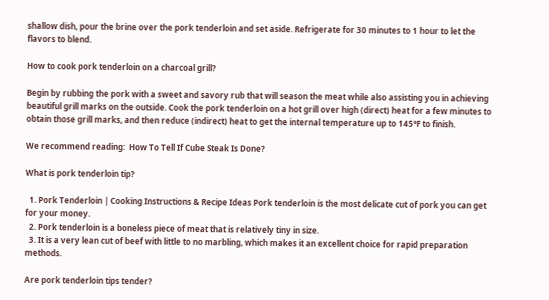shallow dish, pour the brine over the pork tenderloin and set aside. Refrigerate for 30 minutes to 1 hour to let the flavors to blend.

How to cook pork tenderloin on a charcoal grill?

Begin by rubbing the pork with a sweet and savory rub that will season the meat while also assisting you in achieving beautiful grill marks on the outside. Cook the pork tenderloin on a hot grill over high (direct) heat for a few minutes to obtain those grill marks, and then reduce (indirect) heat to get the internal temperature up to 145°F to finish.

We recommend reading:  How To Tell If Cube Steak Is Done?

What is pork tenderloin tip?

  1. Pork Tenderloin | Cooking Instructions & Recipe Ideas Pork tenderloin is the most delicate cut of pork you can get for your money.
  2. Pork tenderloin is a boneless piece of meat that is relatively tiny in size.
  3. It is a very lean cut of beef with little to no marbling, which makes it an excellent choice for rapid preparation methods.

Are pork tenderloin tips tender?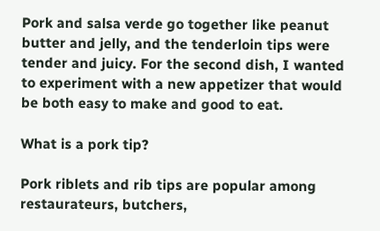Pork and salsa verde go together like peanut butter and jelly, and the tenderloin tips were tender and juicy. For the second dish, I wanted to experiment with a new appetizer that would be both easy to make and good to eat.

What is a pork tip?

Pork riblets and rib tips are popular among restaurateurs, butchers,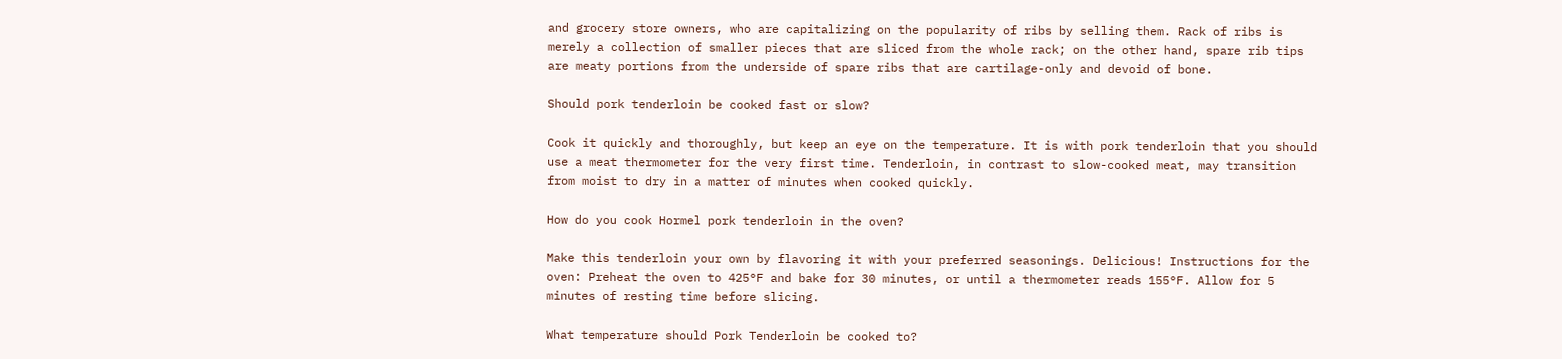and grocery store owners, who are capitalizing on the popularity of ribs by selling them. Rack of ribs is merely a collection of smaller pieces that are sliced from the whole rack; on the other hand, spare rib tips are meaty portions from the underside of spare ribs that are cartilage-only and devoid of bone.

Should pork tenderloin be cooked fast or slow?

Cook it quickly and thoroughly, but keep an eye on the temperature. It is with pork tenderloin that you should use a meat thermometer for the very first time. Tenderloin, in contrast to slow-cooked meat, may transition from moist to dry in a matter of minutes when cooked quickly.

How do you cook Hormel pork tenderloin in the oven?

Make this tenderloin your own by flavoring it with your preferred seasonings. Delicious! Instructions for the oven: Preheat the oven to 425°F and bake for 30 minutes, or until a thermometer reads 155°F. Allow for 5 minutes of resting time before slicing.

What temperature should Pork Tenderloin be cooked to?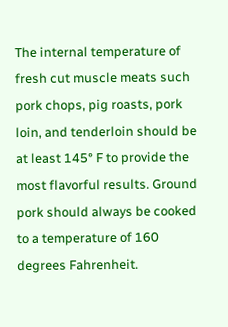The internal temperature of fresh cut muscle meats such pork chops, pig roasts, pork loin, and tenderloin should be at least 145° F to provide the most flavorful results. Ground pork should always be cooked to a temperature of 160 degrees Fahrenheit.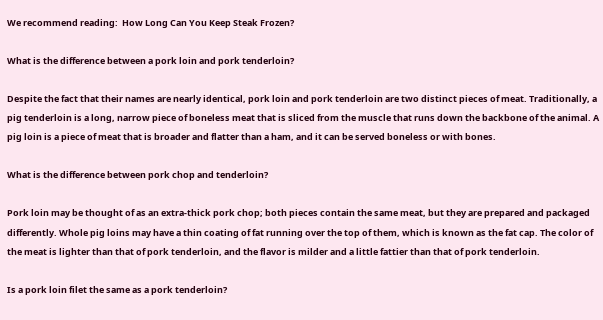We recommend reading:  How Long Can You Keep Steak Frozen?

What is the difference between a pork loin and pork tenderloin?

Despite the fact that their names are nearly identical, pork loin and pork tenderloin are two distinct pieces of meat. Traditionally, a pig tenderloin is a long, narrow piece of boneless meat that is sliced from the muscle that runs down the backbone of the animal. A pig loin is a piece of meat that is broader and flatter than a ham, and it can be served boneless or with bones.

What is the difference between pork chop and tenderloin?

Pork loin may be thought of as an extra-thick pork chop; both pieces contain the same meat, but they are prepared and packaged differently. Whole pig loins may have a thin coating of fat running over the top of them, which is known as the fat cap. The color of the meat is lighter than that of pork tenderloin, and the flavor is milder and a little fattier than that of pork tenderloin.

Is a pork loin filet the same as a pork tenderloin?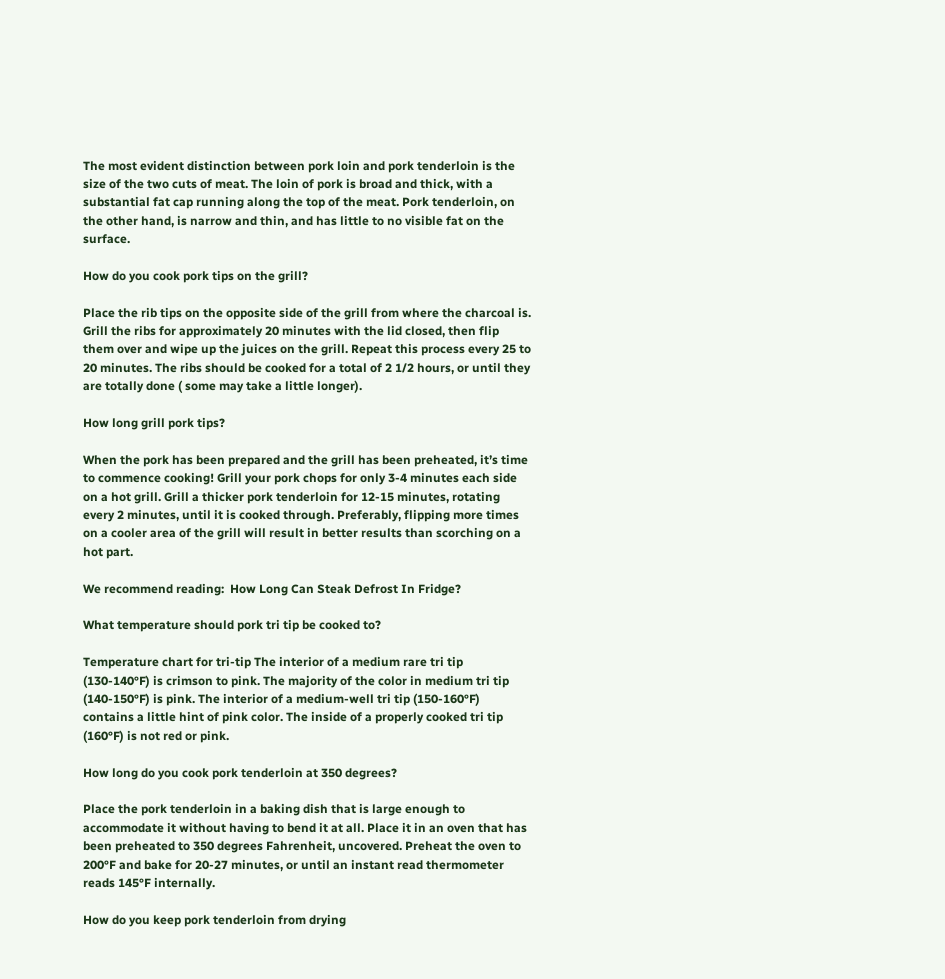The most evident distinction between pork loin and pork tenderloin is the size of the two cuts of meat. The loin of pork is broad and thick, with a substantial fat cap running along the top of the meat. Pork tenderloin, on the other hand, is narrow and thin, and has little to no visible fat on the surface.

How do you cook pork tips on the grill?

Place the rib tips on the opposite side of the grill from where the charcoal is. Grill the ribs for approximately 20 minutes with the lid closed, then flip them over and wipe up the juices on the grill. Repeat this process every 25 to 20 minutes. The ribs should be cooked for a total of 2 1/2 hours, or until they are totally done ( some may take a little longer).

How long grill pork tips?

When the pork has been prepared and the grill has been preheated, it’s time to commence cooking! Grill your pork chops for only 3-4 minutes each side on a hot grill. Grill a thicker pork tenderloin for 12-15 minutes, rotating every 2 minutes, until it is cooked through. Preferably, flipping more times on a cooler area of the grill will result in better results than scorching on a hot part.

We recommend reading:  How Long Can Steak Defrost In Fridge?

What temperature should pork tri tip be cooked to?

Temperature chart for tri-tip The interior of a medium rare tri tip (130-140°F) is crimson to pink. The majority of the color in medium tri tip (140-150°F) is pink. The interior of a medium-well tri tip (150-160°F) contains a little hint of pink color. The inside of a properly cooked tri tip (160°F) is not red or pink.

How long do you cook pork tenderloin at 350 degrees?

Place the pork tenderloin in a baking dish that is large enough to accommodate it without having to bend it at all. Place it in an oven that has been preheated to 350 degrees Fahrenheit, uncovered. Preheat the oven to 200°F and bake for 20-27 minutes, or until an instant read thermometer reads 145°F internally.

How do you keep pork tenderloin from drying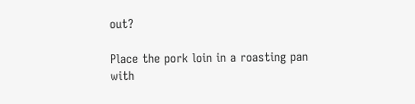out?

Place the pork loin in a roasting pan with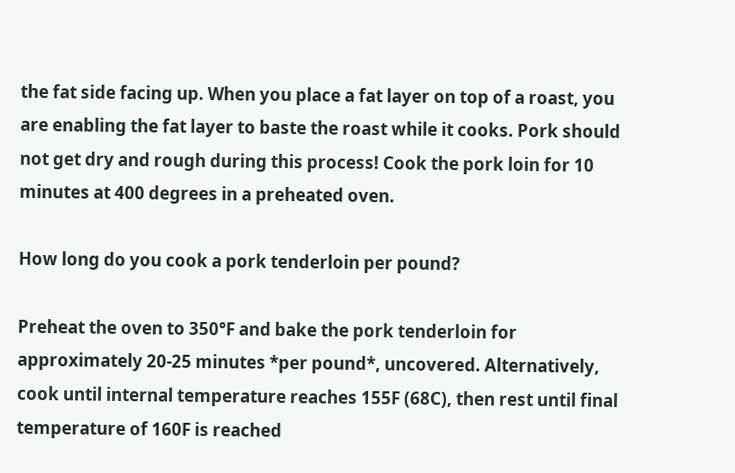the fat side facing up. When you place a fat layer on top of a roast, you are enabling the fat layer to baste the roast while it cooks. Pork should not get dry and rough during this process! Cook the pork loin for 10 minutes at 400 degrees in a preheated oven.

How long do you cook a pork tenderloin per pound?

Preheat the oven to 350°F and bake the pork tenderloin for approximately 20-25 minutes *per pound*, uncovered. Alternatively, cook until internal temperature reaches 155F (68C), then rest until final temperature of 160F is reached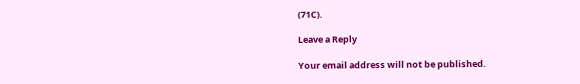(71C).

Leave a Reply

Your email address will not be published.